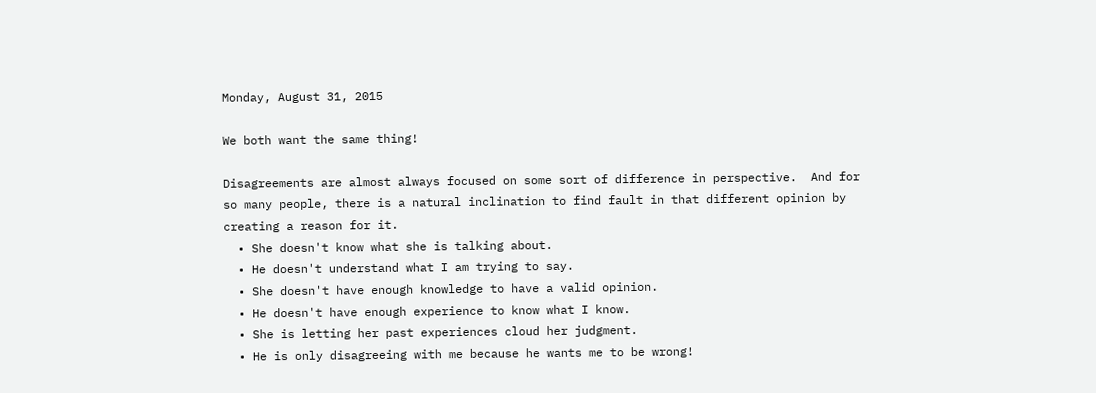Monday, August 31, 2015

We both want the same thing!

Disagreements are almost always focused on some sort of difference in perspective.  And for so many people, there is a natural inclination to find fault in that different opinion by creating a reason for it.
  • She doesn't know what she is talking about.
  • He doesn't understand what I am trying to say.
  • She doesn't have enough knowledge to have a valid opinion.
  • He doesn't have enough experience to know what I know.
  • She is letting her past experiences cloud her judgment.
  • He is only disagreeing with me because he wants me to be wrong!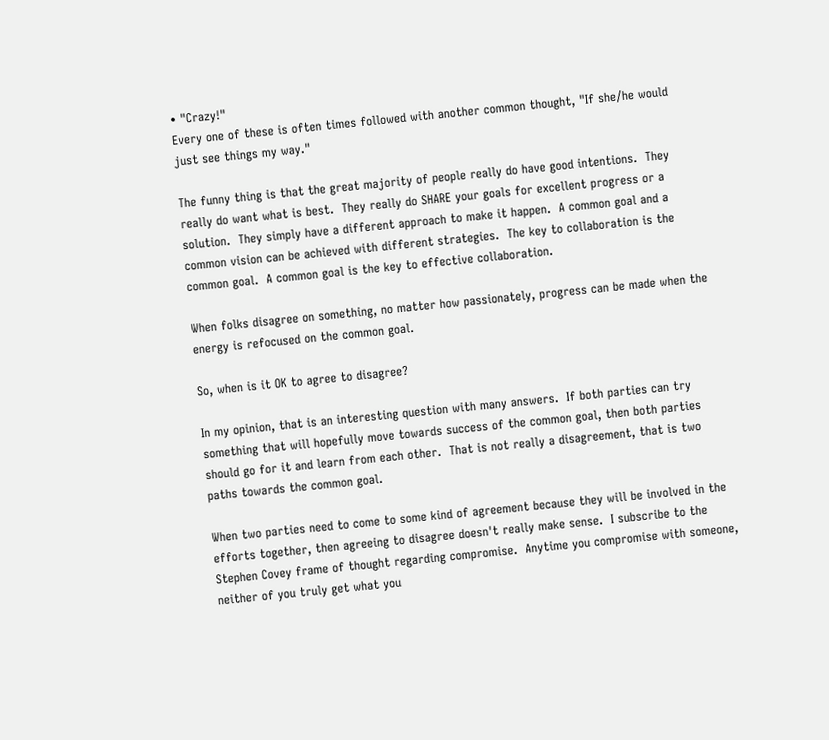• "Crazy!"
Every one of these is often times followed with another common thought, "If she/he would just see things my way."

The funny thing is that the great majority of people really do have good intentions.  They really do want what is best.  They really do SHARE your goals for excellent progress or a solution.  They simply have a different approach to make it happen.  A common goal and a common vision can be achieved with different strategies.  The key to collaboration is the common goal.  A common goal is the key to effective collaboration.

When folks disagree on something, no matter how passionately, progress can be made when the energy is refocused on the common goal.

So, when is it OK to agree to disagree?

In my opinion, that is an interesting question with many answers.  If both parties can try something that will hopefully move towards success of the common goal, then both parties should go for it and learn from each other.  That is not really a disagreement, that is two paths towards the common goal.

When two parties need to come to some kind of agreement because they will be involved in the efforts together, then agreeing to disagree doesn't really make sense.  I subscribe to the Stephen Covey frame of thought regarding compromise.  Anytime you compromise with someone, neither of you truly get what you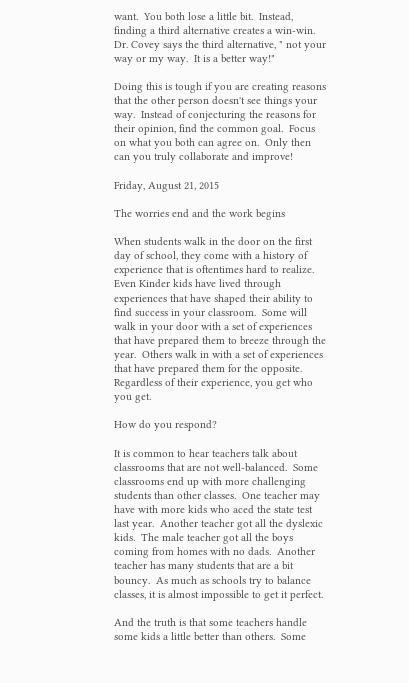want.  You both lose a little bit.  Instead, finding a third alternative creates a win-win.  Dr. Covey says the third alternative, " not your way or my way.  It is a better way!"

Doing this is tough if you are creating reasons that the other person doesn't see things your way.  Instead of conjecturing the reasons for their opinion, find the common goal.  Focus on what you both can agree on.  Only then can you truly collaborate and improve!

Friday, August 21, 2015

The worries end and the work begins

When students walk in the door on the first day of school, they come with a history of experience that is oftentimes hard to realize.  Even Kinder kids have lived through experiences that have shaped their ability to find success in your classroom.  Some will walk in your door with a set of experiences that have prepared them to breeze through the year.  Others walk in with a set of experiences that have prepared them for the opposite.  Regardless of their experience, you get who you get.

How do you respond?

It is common to hear teachers talk about classrooms that are not well-balanced.  Some classrooms end up with more challenging students than other classes.  One teacher may have with more kids who aced the state test last year.  Another teacher got all the dyslexic kids.  The male teacher got all the boys coming from homes with no dads.  Another teacher has many students that are a bit bouncy.  As much as schools try to balance classes, it is almost impossible to get it perfect.

And the truth is that some teachers handle some kids a little better than others.  Some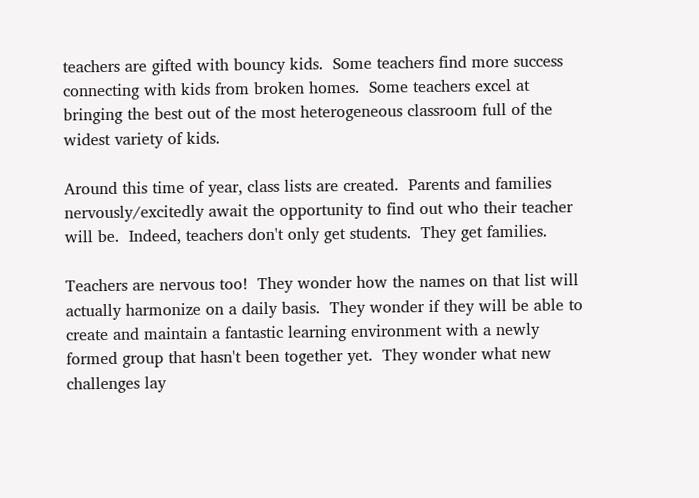teachers are gifted with bouncy kids.  Some teachers find more success connecting with kids from broken homes.  Some teachers excel at bringing the best out of the most heterogeneous classroom full of the widest variety of kids.

Around this time of year, class lists are created.  Parents and families nervously/excitedly await the opportunity to find out who their teacher will be.  Indeed, teachers don't only get students.  They get families.

Teachers are nervous too!  They wonder how the names on that list will actually harmonize on a daily basis.  They wonder if they will be able to create and maintain a fantastic learning environment with a newly formed group that hasn't been together yet.  They wonder what new challenges lay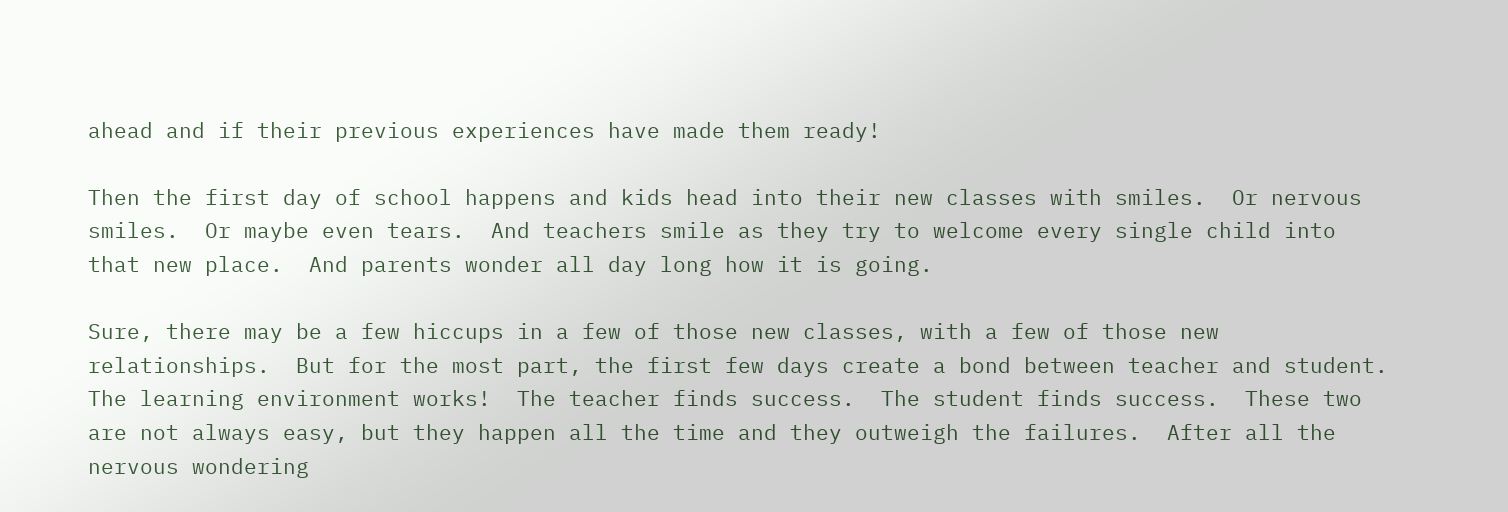ahead and if their previous experiences have made them ready!

Then the first day of school happens and kids head into their new classes with smiles.  Or nervous smiles.  Or maybe even tears.  And teachers smile as they try to welcome every single child into that new place.  And parents wonder all day long how it is going.

Sure, there may be a few hiccups in a few of those new classes, with a few of those new relationships.  But for the most part, the first few days create a bond between teacher and student.  The learning environment works!  The teacher finds success.  The student finds success.  These two are not always easy, but they happen all the time and they outweigh the failures.  After all the nervous wondering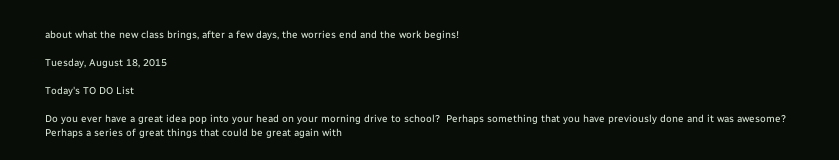about what the new class brings, after a few days, the worries end and the work begins!

Tuesday, August 18, 2015

Today's TO DO List

Do you ever have a great idea pop into your head on your morning drive to school?  Perhaps something that you have previously done and it was awesome?  Perhaps a series of great things that could be great again with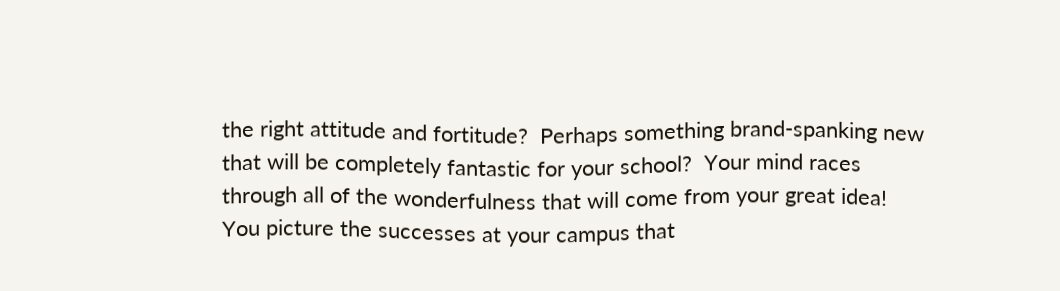the right attitude and fortitude?  Perhaps something brand-spanking new that will be completely fantastic for your school?  Your mind races through all of the wonderfulness that will come from your great idea!  You picture the successes at your campus that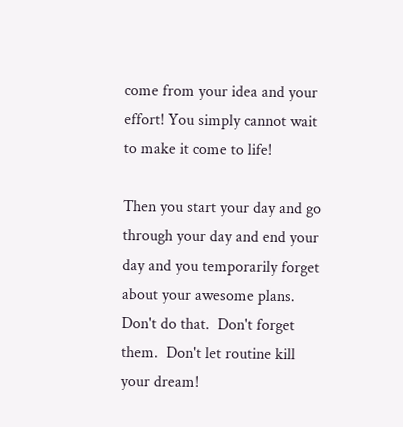come from your idea and your effort! You simply cannot wait to make it come to life!

Then you start your day and go through your day and end your day and you temporarily forget about your awesome plans.  Don't do that.  Don't forget them.  Don't let routine kill your dream!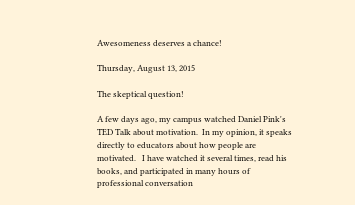Awesomeness deserves a chance!

Thursday, August 13, 2015

The skeptical question!

A few days ago, my campus watched Daniel Pink's TED Talk about motivation.  In my opinion, it speaks directly to educators about how people are motivated.   I have watched it several times, read his books, and participated in many hours of professional conversation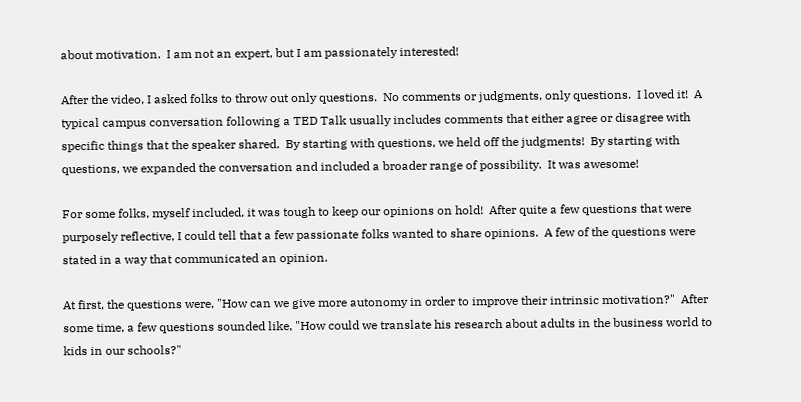about motivation.  I am not an expert, but I am passionately interested!

After the video, I asked folks to throw out only questions.  No comments or judgments, only questions.  I loved it!  A typical campus conversation following a TED Talk usually includes comments that either agree or disagree with specific things that the speaker shared.  By starting with questions, we held off the judgments!  By starting with questions, we expanded the conversation and included a broader range of possibility.  It was awesome!

For some folks, myself included, it was tough to keep our opinions on hold!  After quite a few questions that were purposely reflective, I could tell that a few passionate folks wanted to share opinions.  A few of the questions were stated in a way that communicated an opinion.

At first, the questions were, "How can we give more autonomy in order to improve their intrinsic motivation?"  After some time, a few questions sounded like, "How could we translate his research about adults in the business world to kids in our schools?"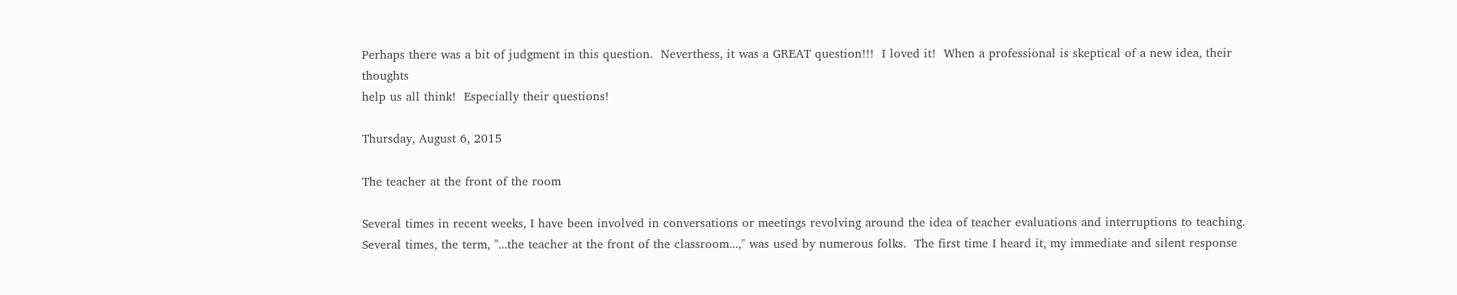Perhaps there was a bit of judgment in this question.  Neverthess, it was a GREAT question!!!  I loved it!  When a professional is skeptical of a new idea, their thoughts
help us all think!  Especially their questions!

Thursday, August 6, 2015

The teacher at the front of the room

Several times in recent weeks, I have been involved in conversations or meetings revolving around the idea of teacher evaluations and interruptions to teaching.  Several times, the term, "...the teacher at the front of the classroom...," was used by numerous folks.  The first time I heard it, my immediate and silent response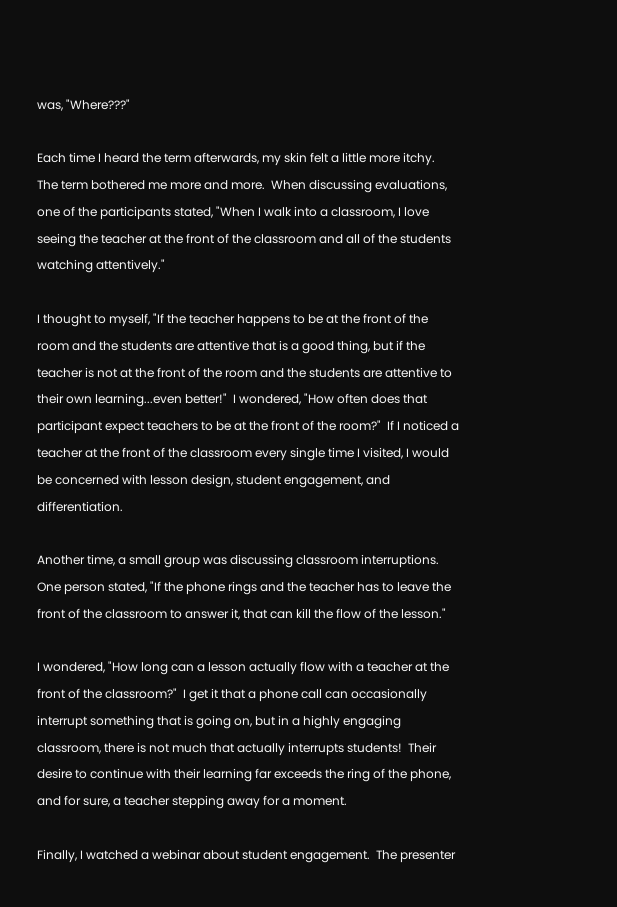was, "Where???"

Each time I heard the term afterwards, my skin felt a little more itchy.  The term bothered me more and more.  When discussing evaluations, one of the participants stated, "When I walk into a classroom, I love seeing the teacher at the front of the classroom and all of the students watching attentively."

I thought to myself, "If the teacher happens to be at the front of the room and the students are attentive that is a good thing, but if the teacher is not at the front of the room and the students are attentive to their own learning...even better!"  I wondered, "How often does that participant expect teachers to be at the front of the room?"  If I noticed a teacher at the front of the classroom every single time I visited, I would be concerned with lesson design, student engagement, and differentiation.

Another time, a small group was discussing classroom interruptions.  One person stated, "If the phone rings and the teacher has to leave the front of the classroom to answer it, that can kill the flow of the lesson."

I wondered, "How long can a lesson actually flow with a teacher at the front of the classroom?"  I get it that a phone call can occasionally interrupt something that is going on, but in a highly engaging classroom, there is not much that actually interrupts students!  Their desire to continue with their learning far exceeds the ring of the phone, and for sure, a teacher stepping away for a moment.

Finally, I watched a webinar about student engagement.  The presenter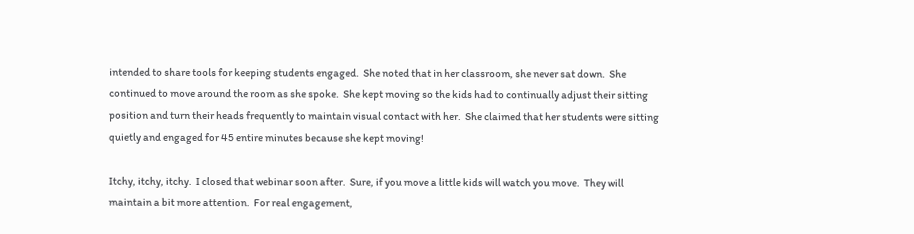intended to share tools for keeping students engaged.  She noted that in her classroom, she never sat down.  She continued to move around the room as she spoke.  She kept moving so the kids had to continually adjust their sitting position and turn their heads frequently to maintain visual contact with her.  She claimed that her students were sitting quietly and engaged for 45 entire minutes because she kept moving!

Itchy, itchy, itchy.  I closed that webinar soon after.  Sure, if you move a little kids will watch you move.  They will maintain a bit more attention.  For real engagement,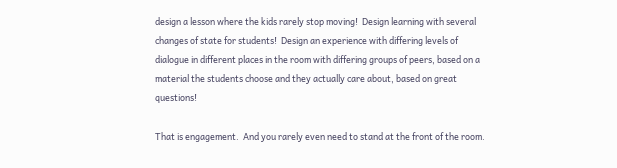design a lesson where the kids rarely stop moving!  Design learning with several changes of state for students!  Design an experience with differing levels of dialogue in different places in the room with differing groups of peers, based on a material the students choose and they actually care about, based on great questions!

That is engagement.  And you rarely even need to stand at the front of the room.